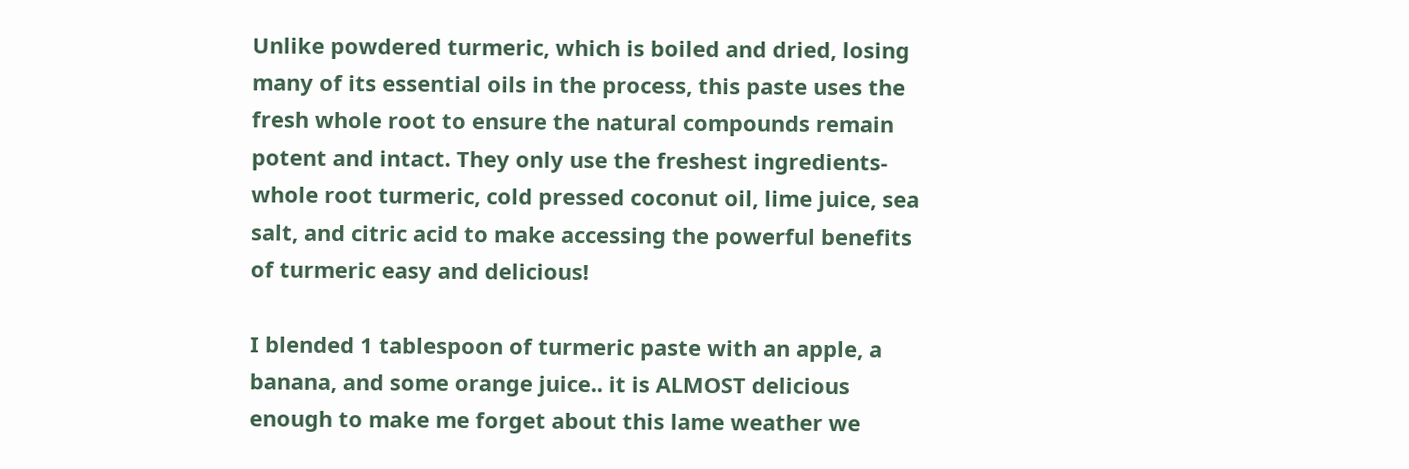Unlike powdered turmeric, which is boiled and dried, losing many of its essential oils in the process, this paste uses the fresh whole root to ensure the natural compounds remain potent and intact. They only use the freshest ingredients- whole root turmeric, cold pressed coconut oil, lime juice, sea salt, and citric acid to make accessing the powerful benefits of turmeric easy and delicious!

I blended 1 tablespoon of turmeric paste with an apple, a banana, and some orange juice.. it is ALMOST delicious enough to make me forget about this lame weather we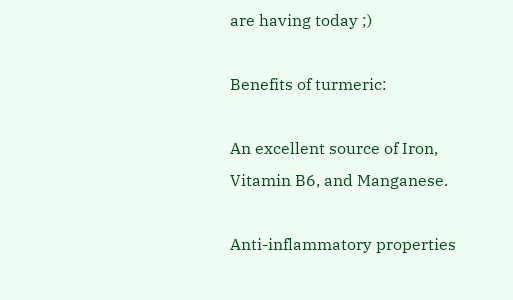are having today ;)

Benefits of turmeric:

An excellent source of Iron, Vitamin B6, and Manganese.

Anti-inflammatory properties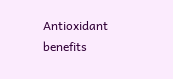Antioxidant benefits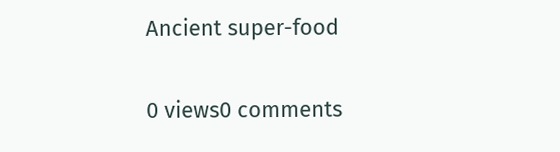Ancient super-food


0 views0 comments